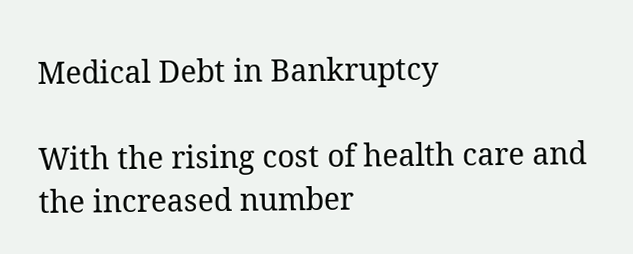Medical Debt in Bankruptcy

With the rising cost of health care and the increased number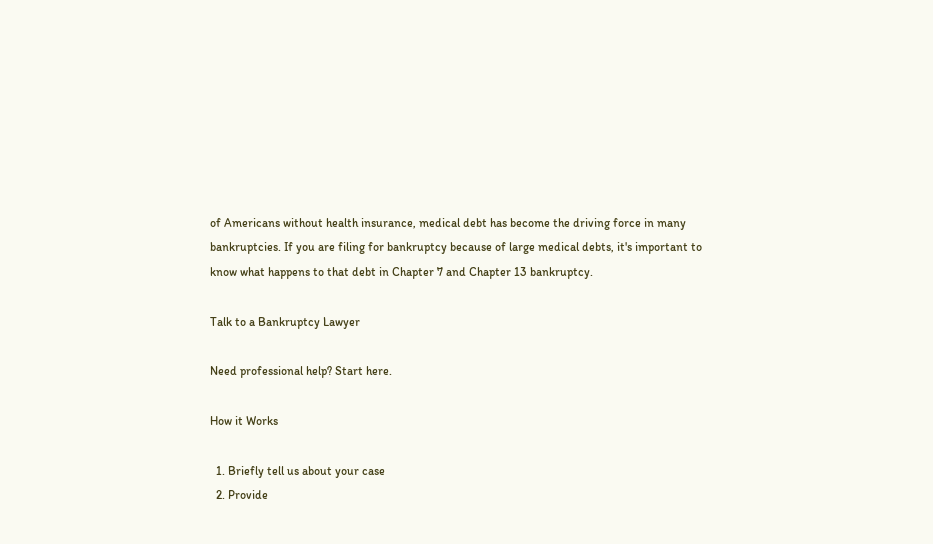of Americans without health insurance, medical debt has become the driving force in many bankruptcies. If you are filing for bankruptcy because of large medical debts, it's important to know what happens to that debt in Chapter 7 and Chapter 13 bankruptcy.

Talk to a Bankruptcy Lawyer

Need professional help? Start here.

How it Works

  1. Briefly tell us about your case
  2. Provide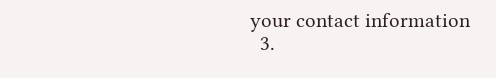your contact information
  3.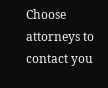Choose attorneys to contact you